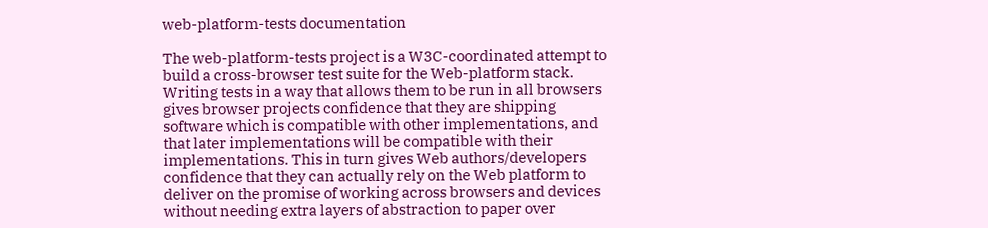web-platform-tests documentation

The web-platform-tests project is a W3C-coordinated attempt to build a cross-browser test suite for the Web-platform stack. Writing tests in a way that allows them to be run in all browsers gives browser projects confidence that they are shipping software which is compatible with other implementations, and that later implementations will be compatible with their implementations. This in turn gives Web authors/developers confidence that they can actually rely on the Web platform to deliver on the promise of working across browsers and devices without needing extra layers of abstraction to paper over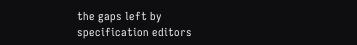the gaps left by specification editors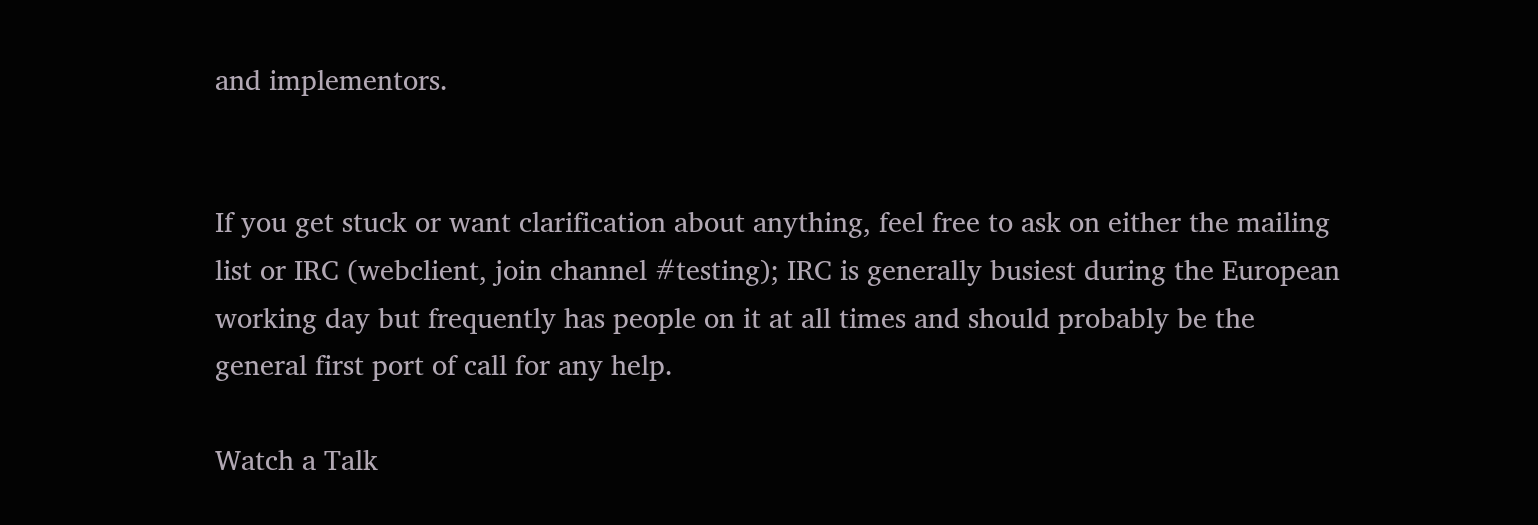and implementors.


If you get stuck or want clarification about anything, feel free to ask on either the mailing list or IRC (webclient, join channel #testing); IRC is generally busiest during the European working day but frequently has people on it at all times and should probably be the general first port of call for any help.

Watch a Talk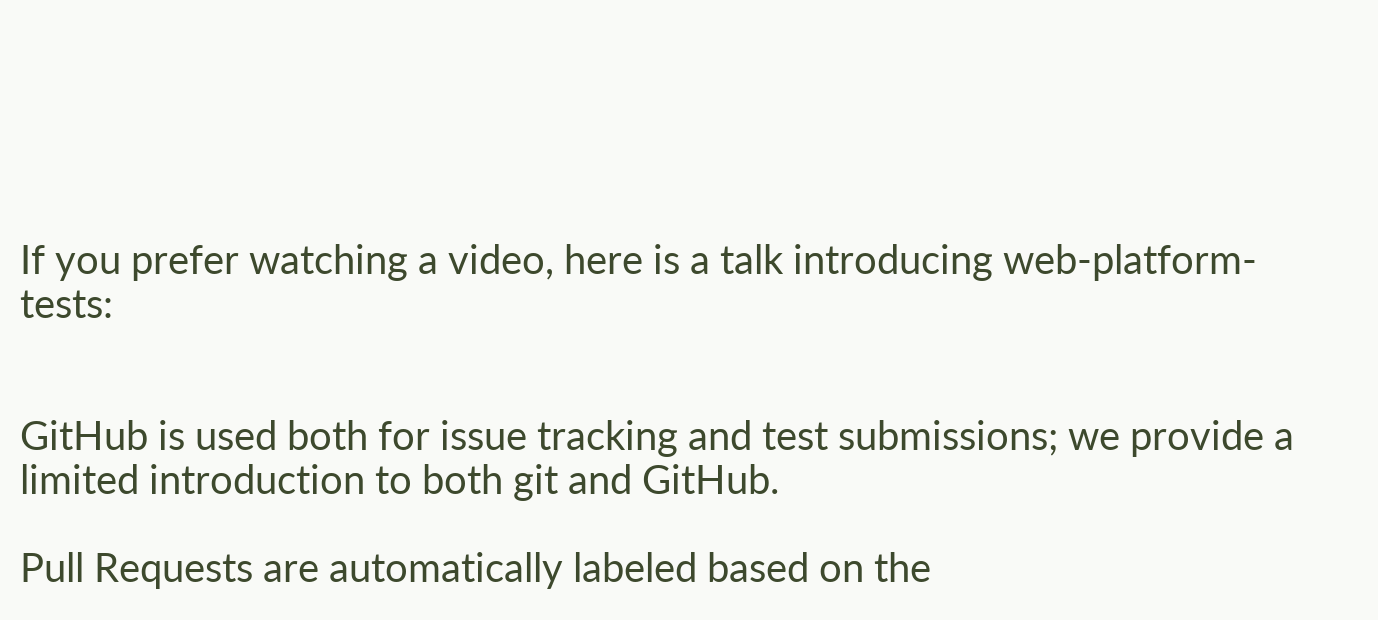If you prefer watching a video, here is a talk introducing web-platform-tests:


GitHub is used both for issue tracking and test submissions; we provide a limited introduction to both git and GitHub.

Pull Requests are automatically labeled based on the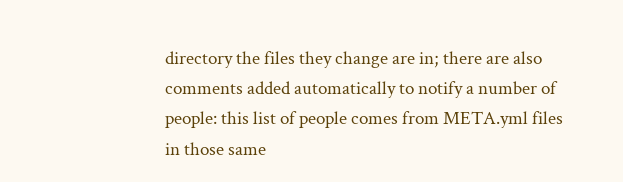directory the files they change are in; there are also comments added automatically to notify a number of people: this list of people comes from META.yml files in those same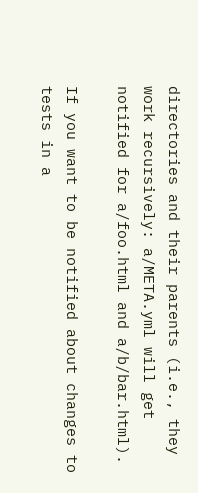directories and their parents (i.e., they work recursively: a/META.yml will get notified for a/foo.html and a/b/bar.html).

If you want to be notified about changes to tests in a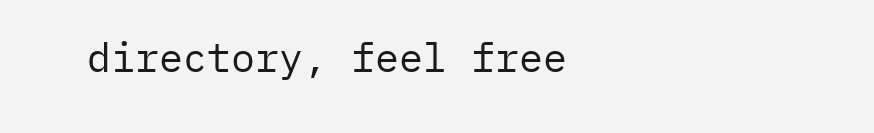directory, feel free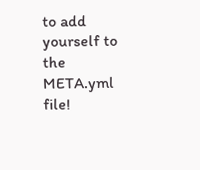to add yourself to the META.yml file!